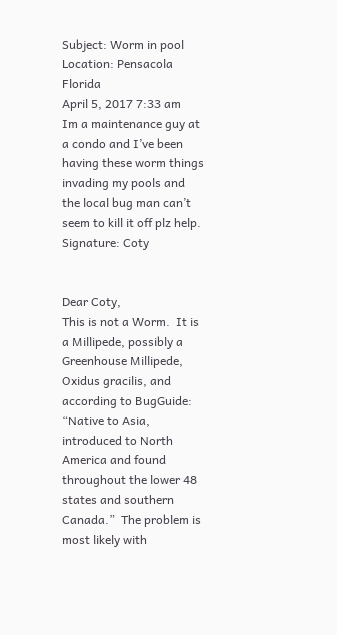Subject: Worm in pool
Location: Pensacola Florida
April 5, 2017 7:33 am
Im a maintenance guy at a condo and I’ve been having these worm things invading my pools and the local bug man can’t seem to kill it off plz help.
Signature: Coty


Dear Coty,
This is not a Worm.  It is a Millipede, possibly a Greenhouse Millipede,
Oxidus gracilis, and according to BugGuide: “Native to Asia, introduced to North America and found throughout the lower 48 states and southern Canada.”  The problem is most likely with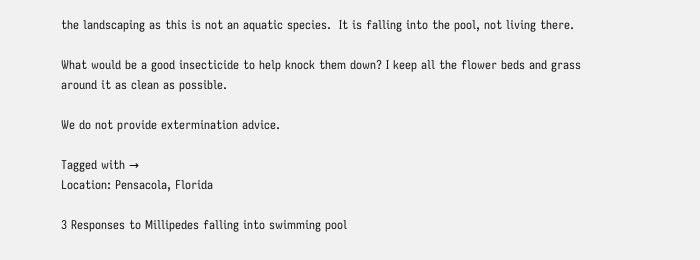the landscaping as this is not an aquatic species.  It is falling into the pool, not living there.

What would be a good insecticide to help knock them down? I keep all the flower beds and grass around it as clean as possible.

We do not provide extermination advice.

Tagged with →
Location: Pensacola, Florida

3 Responses to Millipedes falling into swimming pool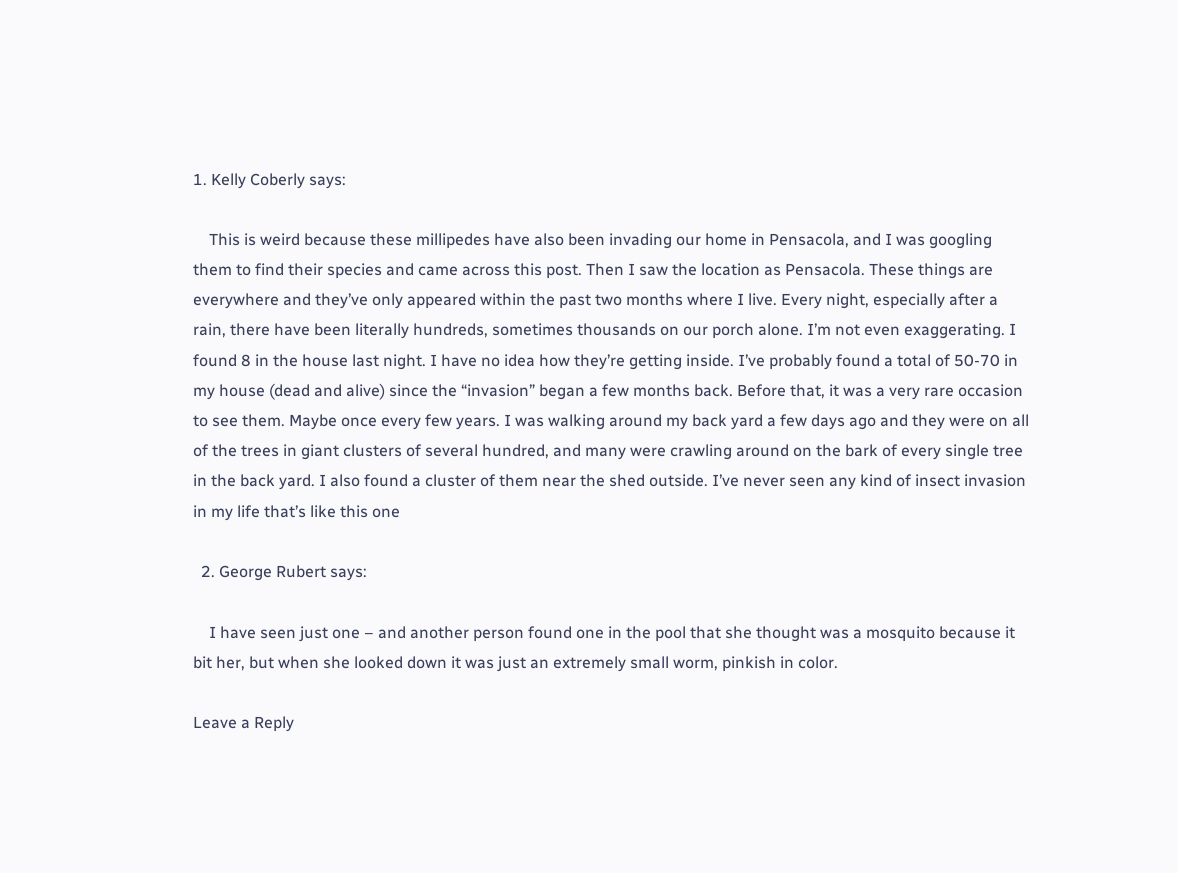1. Kelly Coberly says:

    This is weird because these millipedes have also been invading our home in Pensacola, and I was googling them to find their species and came across this post. Then I saw the location as Pensacola. These things are everywhere and they’ve only appeared within the past two months where I live. Every night, especially after a rain, there have been literally hundreds, sometimes thousands on our porch alone. I’m not even exaggerating. I found 8 in the house last night. I have no idea how they’re getting inside. I’ve probably found a total of 50-70 in my house (dead and alive) since the “invasion” began a few months back. Before that, it was a very rare occasion to see them. Maybe once every few years. I was walking around my back yard a few days ago and they were on all of the trees in giant clusters of several hundred, and many were crawling around on the bark of every single tree in the back yard. I also found a cluster of them near the shed outside. I’ve never seen any kind of insect invasion in my life that’s like this one

  2. George Rubert says:

    I have seen just one – and another person found one in the pool that she thought was a mosquito because it bit her, but when she looked down it was just an extremely small worm, pinkish in color.

Leave a Reply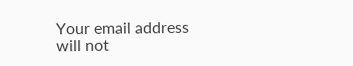Your email address will not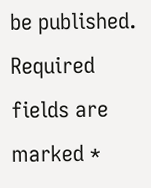be published. Required fields are marked *